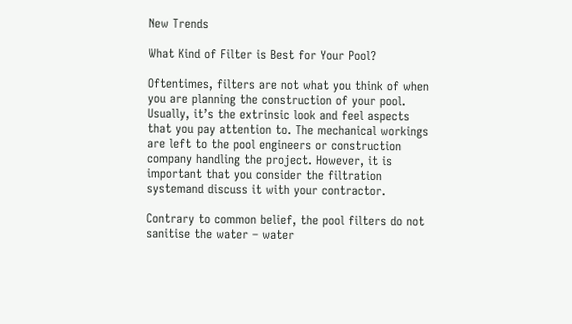New Trends

What Kind of Filter is Best for Your Pool?

Oftentimes, filters are not what you think of when you are planning the construction of your pool. Usually, it’s the extrinsic look and feel aspects that you pay attention to. The mechanical workings are left to the pool engineers or construction company handling the project. However, it is important that you consider the filtration systemand discuss it with your contractor.

Contrary to common belief, the pool filters do not sanitise the water – water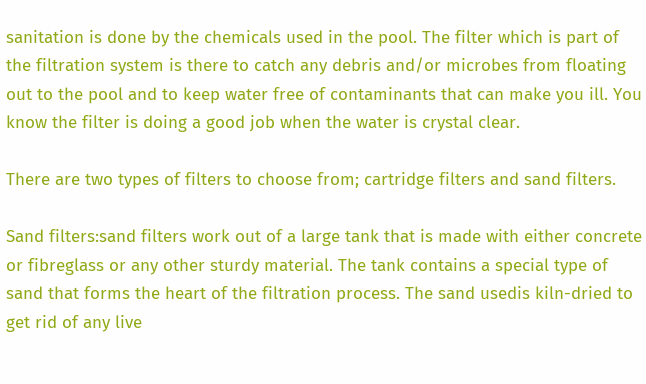sanitation is done by the chemicals used in the pool. The filter which is part of the filtration system is there to catch any debris and/or microbes from floating out to the pool and to keep water free of contaminants that can make you ill. You know the filter is doing a good job when the water is crystal clear.

There are two types of filters to choose from; cartridge filters and sand filters.

Sand filters:sand filters work out of a large tank that is made with either concrete or fibreglass or any other sturdy material. The tank contains a special type of sand that forms the heart of the filtration process. The sand usedis kiln-dried to get rid of any live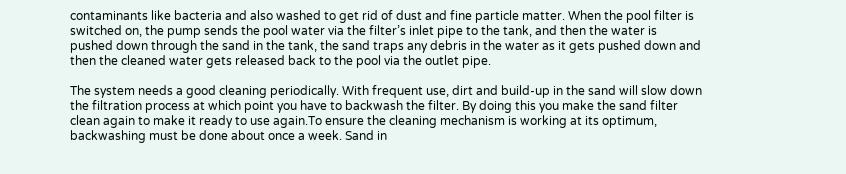contaminants like bacteria and also washed to get rid of dust and fine particle matter. When the pool filter is switched on, the pump sends the pool water via the filter’s inlet pipe to the tank, and then the water is pushed down through the sand in the tank, the sand traps any debris in the water as it gets pushed down and then the cleaned water gets released back to the pool via the outlet pipe.

The system needs a good cleaning periodically. With frequent use, dirt and build-up in the sand will slow down the filtration process at which point you have to backwash the filter. By doing this you make the sand filter clean again to make it ready to use again.To ensure the cleaning mechanism is working at its optimum, backwashing must be done about once a week. Sand in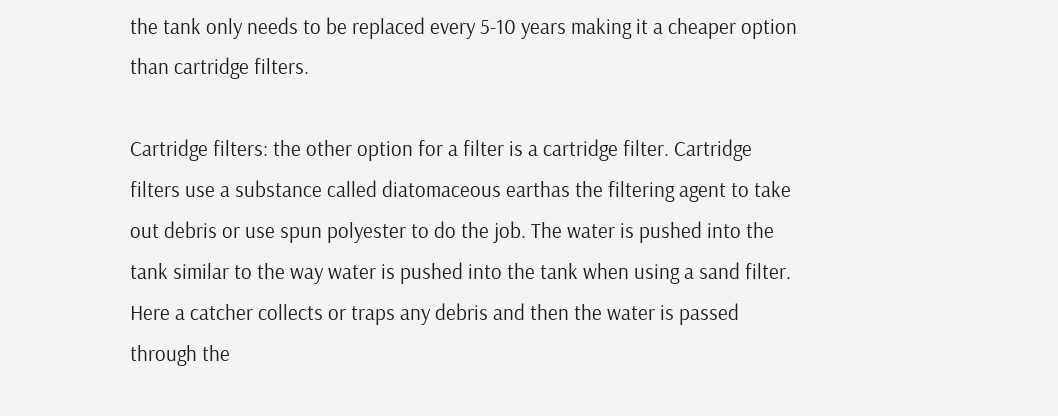the tank only needs to be replaced every 5-10 years making it a cheaper option than cartridge filters.

Cartridge filters: the other option for a filter is a cartridge filter. Cartridge filters use a substance called diatomaceous earthas the filtering agent to take out debris or use spun polyester to do the job. The water is pushed into the tank similar to the way water is pushed into the tank when using a sand filter. Here a catcher collects or traps any debris and then the water is passed through the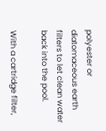polyester or diatomaceous earth filters to let clean water back into the pool.

With a cartridge filter,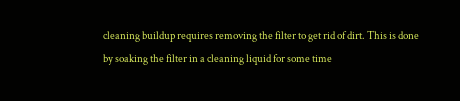cleaning buildup requires removing the filter to get rid of dirt. This is done by soaking the filter in a cleaning liquid for some time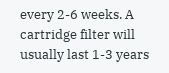every 2-6 weeks. A cartridge filter will usually last 1-3 years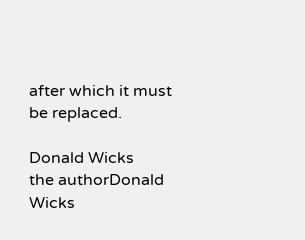after which it must be replaced.

Donald Wicks
the authorDonald Wicks